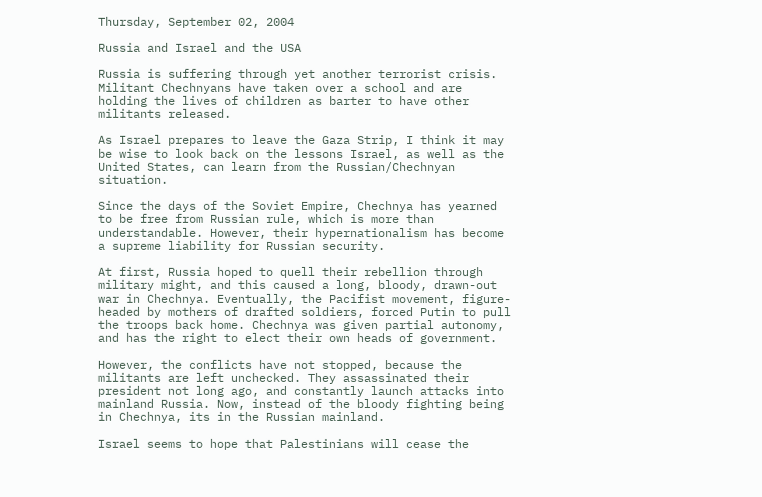Thursday, September 02, 2004

Russia and Israel and the USA

Russia is suffering through yet another terrorist crisis. Militant Chechnyans have taken over a school and are holding the lives of children as barter to have other militants released.

As Israel prepares to leave the Gaza Strip, I think it may be wise to look back on the lessons Israel, as well as the United States, can learn from the Russian/Chechnyan situation.

Since the days of the Soviet Empire, Chechnya has yearned to be free from Russian rule, which is more than understandable. However, their hypernationalism has become a supreme liability for Russian security.

At first, Russia hoped to quell their rebellion through military might, and this caused a long, bloody, drawn-out war in Chechnya. Eventually, the Pacifist movement, figure-headed by mothers of drafted soldiers, forced Putin to pull the troops back home. Chechnya was given partial autonomy, and has the right to elect their own heads of government.

However, the conflicts have not stopped, because the militants are left unchecked. They assassinated their president not long ago, and constantly launch attacks into mainland Russia. Now, instead of the bloody fighting being in Chechnya, its in the Russian mainland.

Israel seems to hope that Palestinians will cease the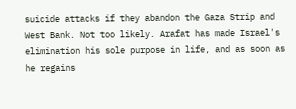suicide attacks if they abandon the Gaza Strip and West Bank. Not too likely. Arafat has made Israel's elimination his sole purpose in life, and as soon as he regains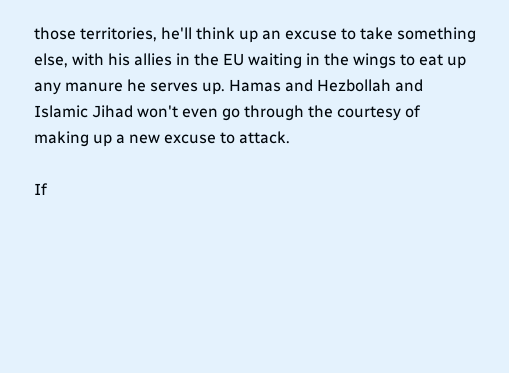those territories, he'll think up an excuse to take something else, with his allies in the EU waiting in the wings to eat up any manure he serves up. Hamas and Hezbollah and Islamic Jihad won't even go through the courtesy of making up a new excuse to attack.

If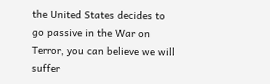the United States decides to go passive in the War on Terror, you can believe we will suffer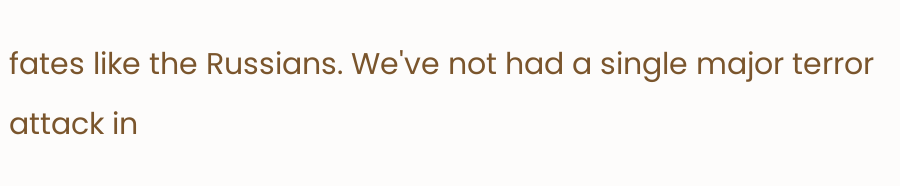fates like the Russians. We've not had a single major terror attack in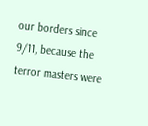our borders since 9/11, because the terror masters were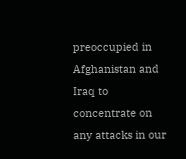preoccupied in Afghanistan and Iraq to concentrate on any attacks in our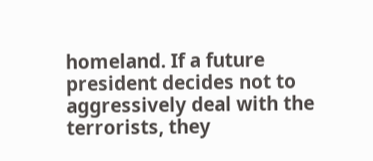homeland. If a future president decides not to aggressively deal with the terrorists, they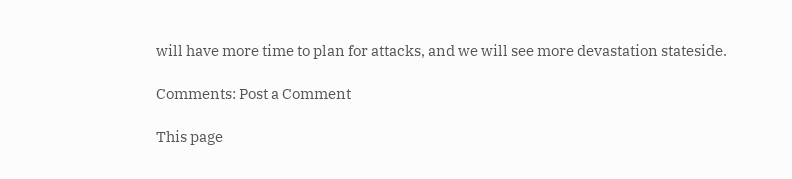will have more time to plan for attacks, and we will see more devastation stateside.

Comments: Post a Comment

This page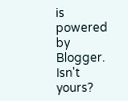is powered by Blogger. Isn't yours?